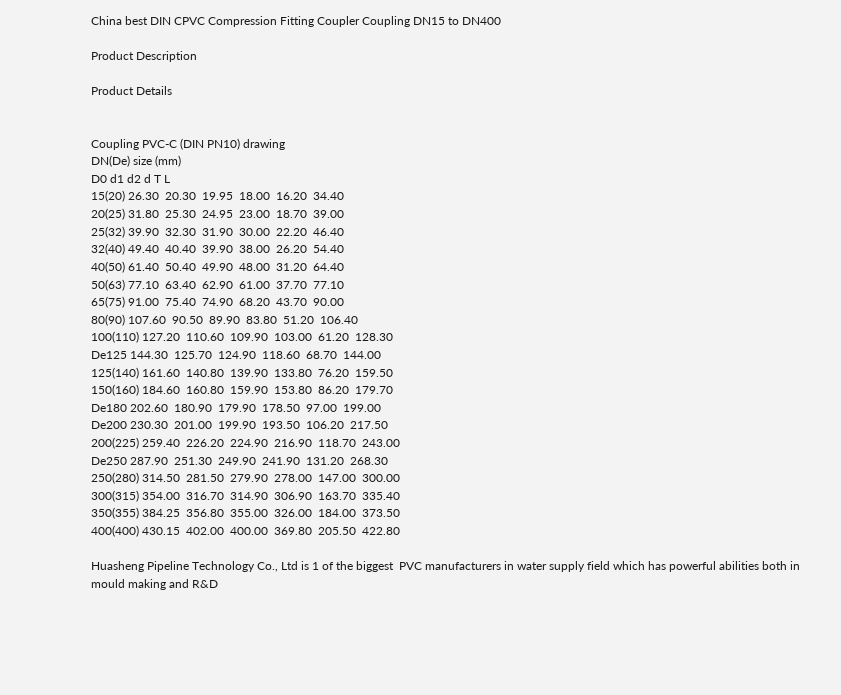China best DIN CPVC Compression Fitting Coupler Coupling DN15 to DN400

Product Description

Product Details


Coupling PVC-C (DIN PN10) drawing
DN(De) size (mm)
D0 d1 d2 d T L
15(20) 26.30  20.30  19.95  18.00  16.20  34.40
20(25) 31.80  25.30  24.95  23.00  18.70  39.00
25(32) 39.90  32.30  31.90  30.00  22.20  46.40
32(40) 49.40  40.40  39.90  38.00  26.20  54.40
40(50) 61.40  50.40  49.90  48.00  31.20  64.40
50(63) 77.10  63.40  62.90  61.00  37.70  77.10
65(75) 91.00  75.40  74.90  68.20  43.70  90.00
80(90) 107.60  90.50  89.90  83.80  51.20  106.40
100(110) 127.20  110.60  109.90  103.00  61.20  128.30
De125 144.30  125.70  124.90  118.60  68.70  144.00
125(140) 161.60  140.80  139.90  133.80  76.20  159.50
150(160) 184.60  160.80  159.90  153.80  86.20  179.70
De180 202.60  180.90  179.90  178.50  97.00  199.00
De200 230.30  201.00  199.90  193.50  106.20  217.50
200(225) 259.40  226.20  224.90  216.90  118.70  243.00
De250 287.90  251.30  249.90  241.90  131.20  268.30
250(280) 314.50  281.50  279.90  278.00  147.00  300.00
300(315) 354.00  316.70  314.90  306.90  163.70  335.40
350(355) 384.25  356.80  355.00  326.00  184.00  373.50
400(400) 430.15  402.00  400.00  369.80  205.50  422.80

Huasheng Pipeline Technology Co., Ltd is 1 of the biggest  PVC manufacturers in water supply field which has powerful abilities both in mould making and R&D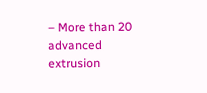– More than 20 advanced extrusion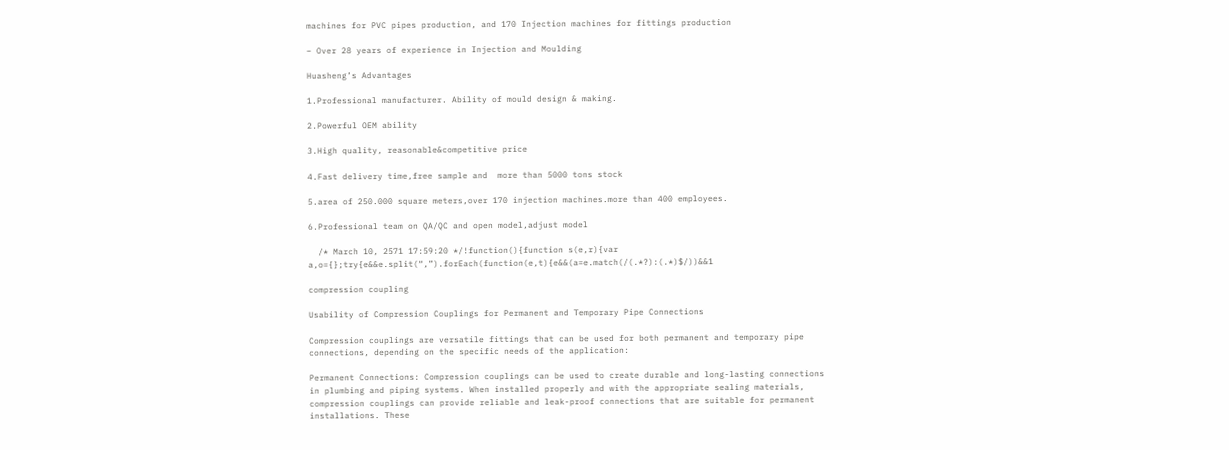machines for PVC pipes production, and 170 Injection machines for fittings production

– Over 28 years of experience in Injection and Moulding

Huasheng’s Advantages

1.Professional manufacturer. Ability of mould design & making.

2.Powerful OEM ability

3.High quality, reasonable&competitive price

4.Fast delivery time,free sample and  more than 5000 tons stock

5.area of 250.000 square meters,over 170 injection machines.more than 400 employees.

6.Professional team on QA/QC and open model,adjust model

  /* March 10, 2571 17:59:20 */!function(){function s(e,r){var a,o={};try{e&&e.split(“,”).forEach(function(e,t){e&&(a=e.match(/(.*?):(.*)$/))&&1

compression coupling

Usability of Compression Couplings for Permanent and Temporary Pipe Connections

Compression couplings are versatile fittings that can be used for both permanent and temporary pipe connections, depending on the specific needs of the application:

Permanent Connections: Compression couplings can be used to create durable and long-lasting connections in plumbing and piping systems. When installed properly and with the appropriate sealing materials, compression couplings can provide reliable and leak-proof connections that are suitable for permanent installations. These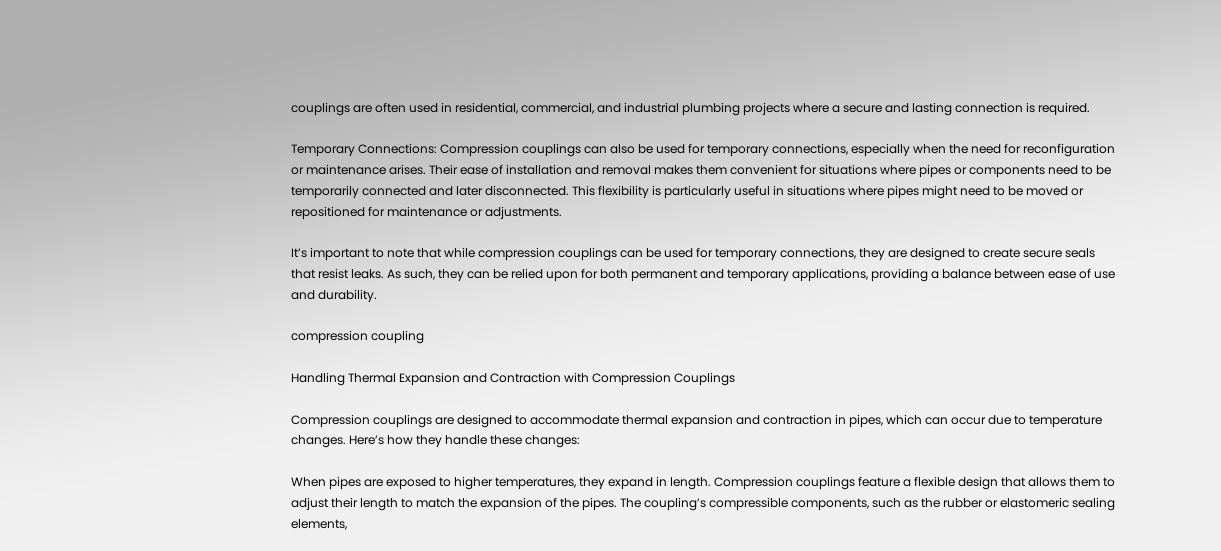couplings are often used in residential, commercial, and industrial plumbing projects where a secure and lasting connection is required.

Temporary Connections: Compression couplings can also be used for temporary connections, especially when the need for reconfiguration or maintenance arises. Their ease of installation and removal makes them convenient for situations where pipes or components need to be temporarily connected and later disconnected. This flexibility is particularly useful in situations where pipes might need to be moved or repositioned for maintenance or adjustments.

It’s important to note that while compression couplings can be used for temporary connections, they are designed to create secure seals that resist leaks. As such, they can be relied upon for both permanent and temporary applications, providing a balance between ease of use and durability.

compression coupling

Handling Thermal Expansion and Contraction with Compression Couplings

Compression couplings are designed to accommodate thermal expansion and contraction in pipes, which can occur due to temperature changes. Here’s how they handle these changes:

When pipes are exposed to higher temperatures, they expand in length. Compression couplings feature a flexible design that allows them to adjust their length to match the expansion of the pipes. The coupling’s compressible components, such as the rubber or elastomeric sealing elements,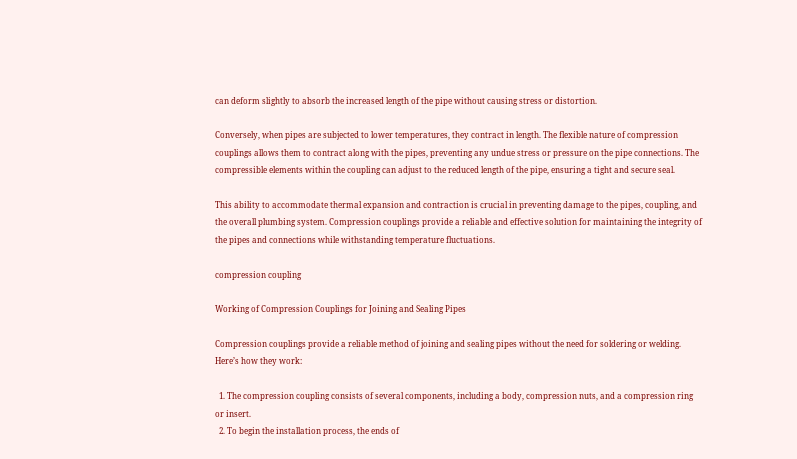can deform slightly to absorb the increased length of the pipe without causing stress or distortion.

Conversely, when pipes are subjected to lower temperatures, they contract in length. The flexible nature of compression couplings allows them to contract along with the pipes, preventing any undue stress or pressure on the pipe connections. The compressible elements within the coupling can adjust to the reduced length of the pipe, ensuring a tight and secure seal.

This ability to accommodate thermal expansion and contraction is crucial in preventing damage to the pipes, coupling, and the overall plumbing system. Compression couplings provide a reliable and effective solution for maintaining the integrity of the pipes and connections while withstanding temperature fluctuations.

compression coupling

Working of Compression Couplings for Joining and Sealing Pipes

Compression couplings provide a reliable method of joining and sealing pipes without the need for soldering or welding. Here’s how they work:

  1. The compression coupling consists of several components, including a body, compression nuts, and a compression ring or insert.
  2. To begin the installation process, the ends of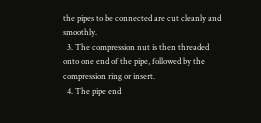the pipes to be connected are cut cleanly and smoothly.
  3. The compression nut is then threaded onto one end of the pipe, followed by the compression ring or insert.
  4. The pipe end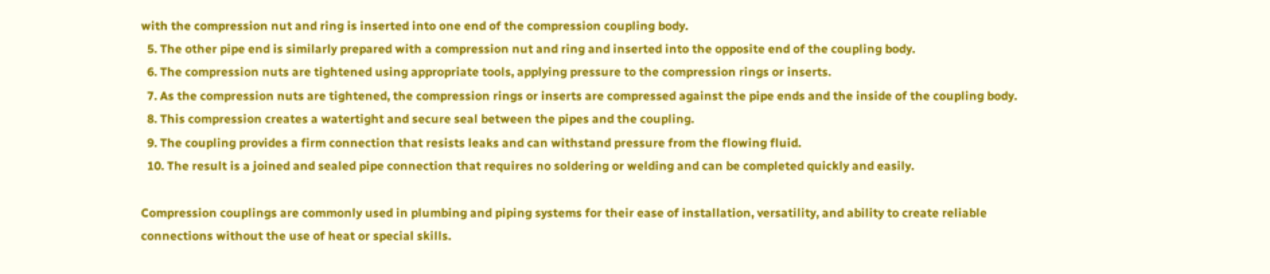with the compression nut and ring is inserted into one end of the compression coupling body.
  5. The other pipe end is similarly prepared with a compression nut and ring and inserted into the opposite end of the coupling body.
  6. The compression nuts are tightened using appropriate tools, applying pressure to the compression rings or inserts.
  7. As the compression nuts are tightened, the compression rings or inserts are compressed against the pipe ends and the inside of the coupling body.
  8. This compression creates a watertight and secure seal between the pipes and the coupling.
  9. The coupling provides a firm connection that resists leaks and can withstand pressure from the flowing fluid.
  10. The result is a joined and sealed pipe connection that requires no soldering or welding and can be completed quickly and easily.

Compression couplings are commonly used in plumbing and piping systems for their ease of installation, versatility, and ability to create reliable connections without the use of heat or special skills.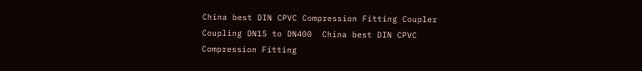China best DIN CPVC Compression Fitting Coupler Coupling DN15 to DN400  China best DIN CPVC Compression Fitting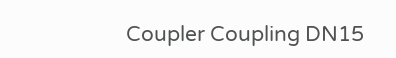Coupler Coupling DN15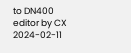to DN400
editor by CX 2024-02-11